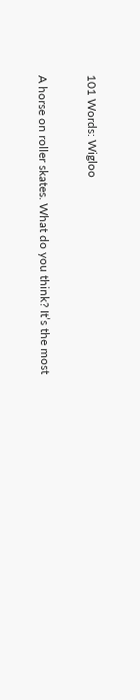101 Words: Wigloo

A horse on roller skates. What do you think? It’s the most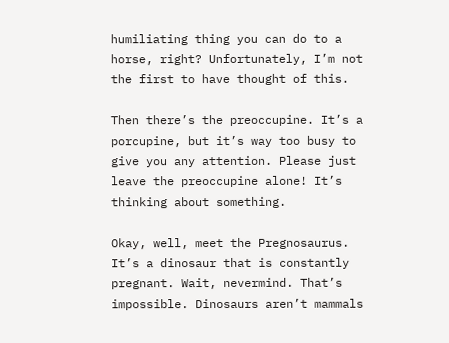humiliating thing you can do to a horse, right? Unfortunately, I’m not the first to have thought of this.

Then there’s the preoccupine. It’s a porcupine, but it’s way too busy to give you any attention. Please just leave the preoccupine alone! It’s thinking about something.

Okay, well, meet the Pregnosaurus. It’s a dinosaur that is constantly pregnant. Wait, nevermind. That’s impossible. Dinosaurs aren’t mammals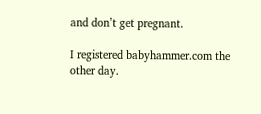and don’t get pregnant.

I registered babyhammer.com the other day.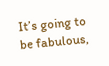It’s going to be fabulous,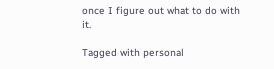once I figure out what to do with it.

Tagged with personal